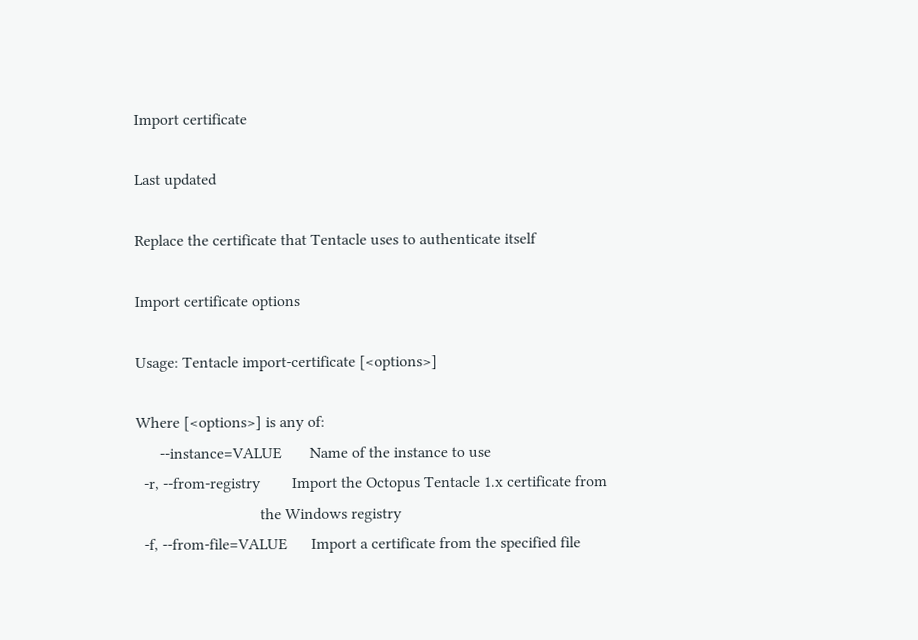Import certificate

Last updated

Replace the certificate that Tentacle uses to authenticate itself

Import certificate options

Usage: Tentacle import-certificate [<options>]

Where [<options>] is any of:
      --instance=VALUE       Name of the instance to use
  -r, --from-registry        Import the Octopus Tentacle 1.x certificate from
                               the Windows registry
  -f, --from-file=VALUE      Import a certificate from the specified file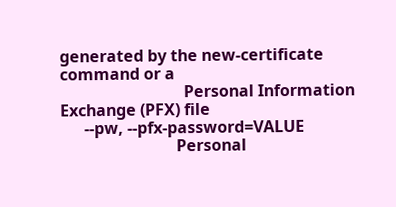generated by the new-certificate command or a
                               Personal Information Exchange (PFX) file
      --pw, --pfx-password=VALUE
                             Personal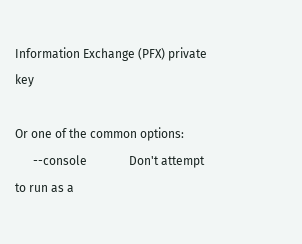Information Exchange (PFX) private key

Or one of the common options:
      --console              Don't attempt to run as a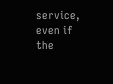service, even if the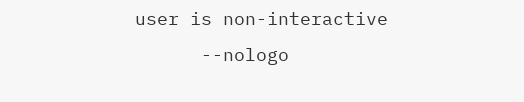user is non-interactive
      --nologo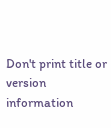Don't print title or version information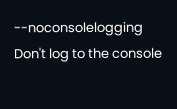--noconsolelogging     Don't log to the console